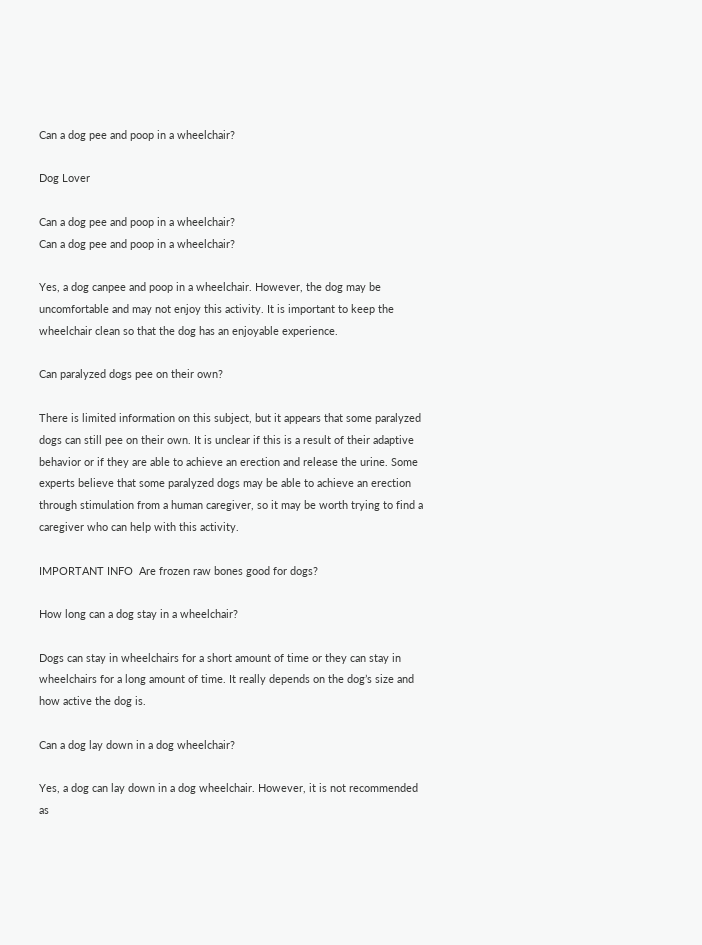Can a dog pee and poop in a wheelchair?

Dog Lover

Can a dog pee and poop in a wheelchair?
Can a dog pee and poop in a wheelchair?

Yes, a dog canpee and poop in a wheelchair. However, the dog may be uncomfortable and may not enjoy this activity. It is important to keep the wheelchair clean so that the dog has an enjoyable experience.

Can paralyzed dogs pee on their own?

There is limited information on this subject, but it appears that some paralyzed dogs can still pee on their own. It is unclear if this is a result of their adaptive behavior or if they are able to achieve an erection and release the urine. Some experts believe that some paralyzed dogs may be able to achieve an erection through stimulation from a human caregiver, so it may be worth trying to find a caregiver who can help with this activity.

IMPORTANT INFO  Are frozen raw bones good for dogs?

How long can a dog stay in a wheelchair?

Dogs can stay in wheelchairs for a short amount of time or they can stay in wheelchairs for a long amount of time. It really depends on the dog’s size and how active the dog is.

Can a dog lay down in a dog wheelchair?

Yes, a dog can lay down in a dog wheelchair. However, it is not recommended as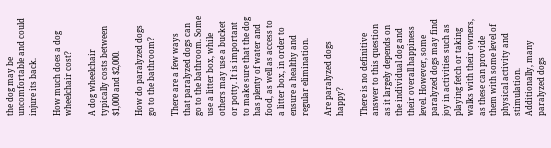the dog may be uncomfortable and could injure its back.

How much does a dog wheelchair cost?

A dog wheelchair typically costs between $1,000 and $2,000.

How do paralyzed dogs go to the bathroom?

There are a few ways that paralyzed dogs can go to the bathroom. Some use a litter box, while others may use a bucket or potty. It is important to make sure that the dog has plenty of water and food, as well as access to a litter box, in order to ensure a healthy and regular elimination.

Are paralyzed dogs happy?

There is no definitive answer to this question as it largely depends on the individual dog and their overall happiness level. However, some paralyzed dogs may find joy in activities such as playing fetch or taking walks with their owners, as these can provide them with some level of physical activity and stimulation. Additionally, many paralyzed dogs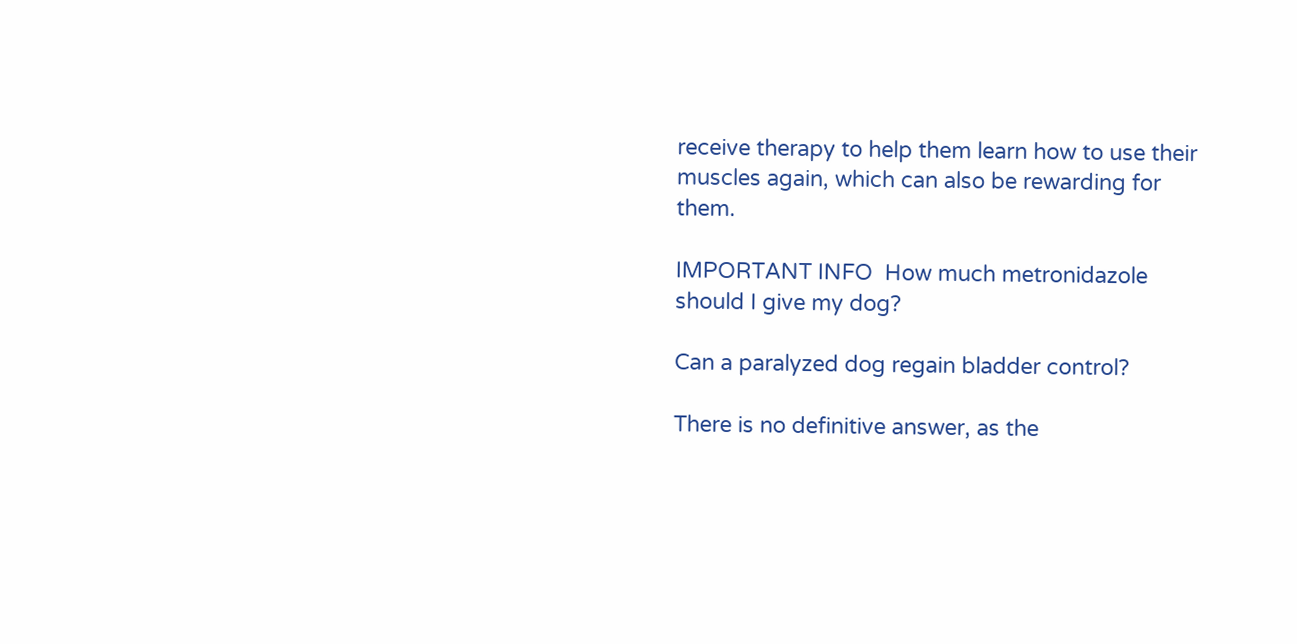receive therapy to help them learn how to use their muscles again, which can also be rewarding for them.

IMPORTANT INFO  How much metronidazole should I give my dog?

Can a paralyzed dog regain bladder control?

There is no definitive answer, as the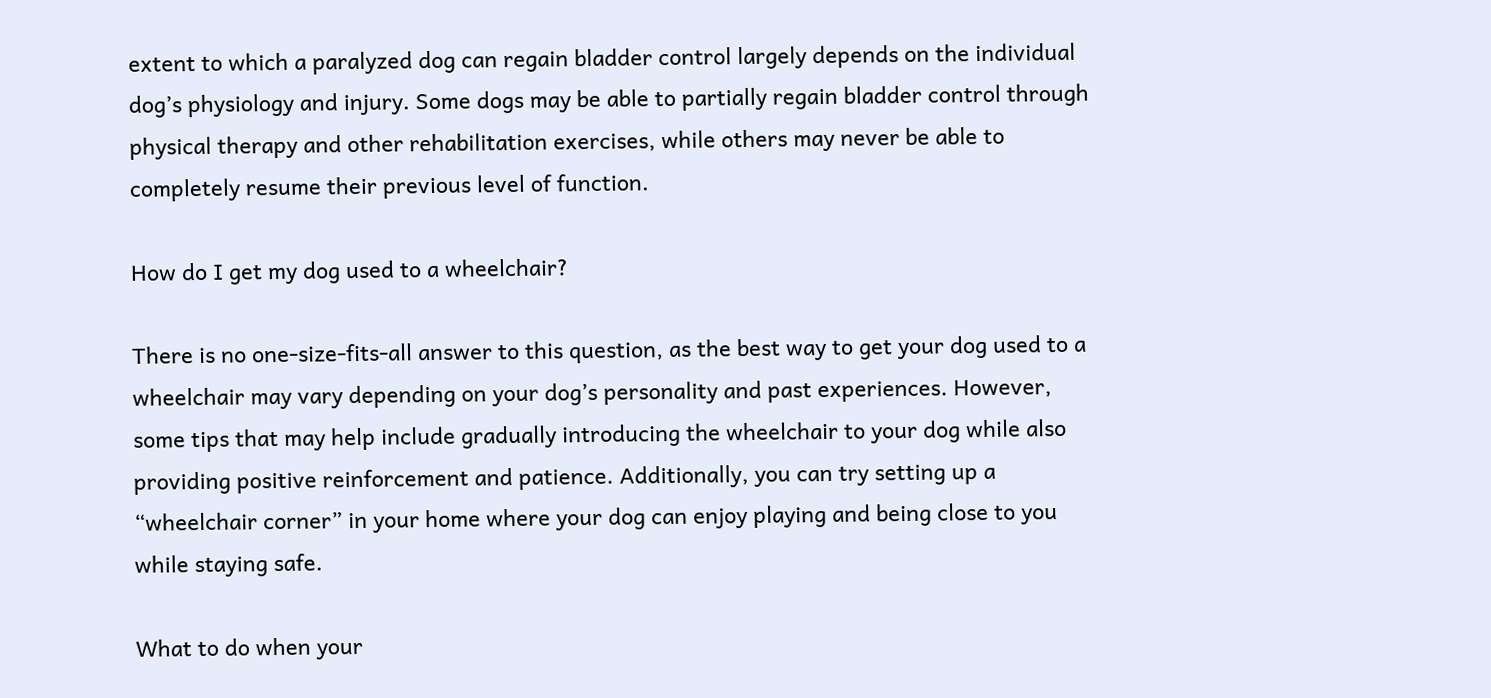extent to which a paralyzed dog can regain bladder control largely depends on the individual dog’s physiology and injury. Some dogs may be able to partially regain bladder control through physical therapy and other rehabilitation exercises, while others may never be able to completely resume their previous level of function.

How do I get my dog used to a wheelchair?

There is no one-size-fits-all answer to this question, as the best way to get your dog used to a wheelchair may vary depending on your dog’s personality and past experiences. However, some tips that may help include gradually introducing the wheelchair to your dog while also providing positive reinforcement and patience. Additionally, you can try setting up a “wheelchair corner” in your home where your dog can enjoy playing and being close to you while staying safe.

What to do when your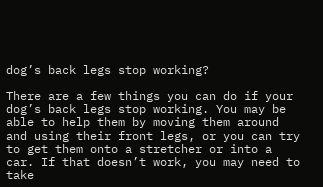dog’s back legs stop working?

There are a few things you can do if your dog’s back legs stop working. You may be able to help them by moving them around and using their front legs, or you can try to get them onto a stretcher or into a car. If that doesn’t work, you may need to take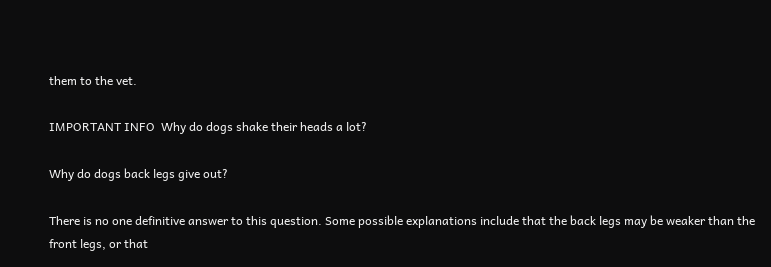them to the vet.

IMPORTANT INFO  Why do dogs shake their heads a lot?

Why do dogs back legs give out?

There is no one definitive answer to this question. Some possible explanations include that the back legs may be weaker than the front legs, or that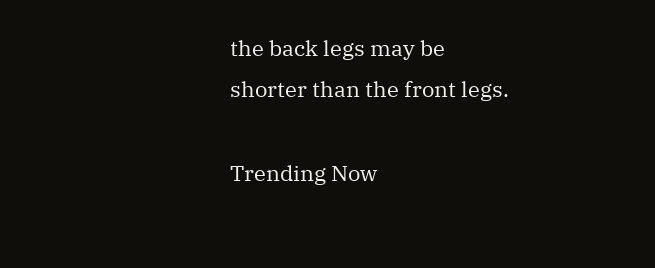the back legs may be shorter than the front legs.

Trending Now